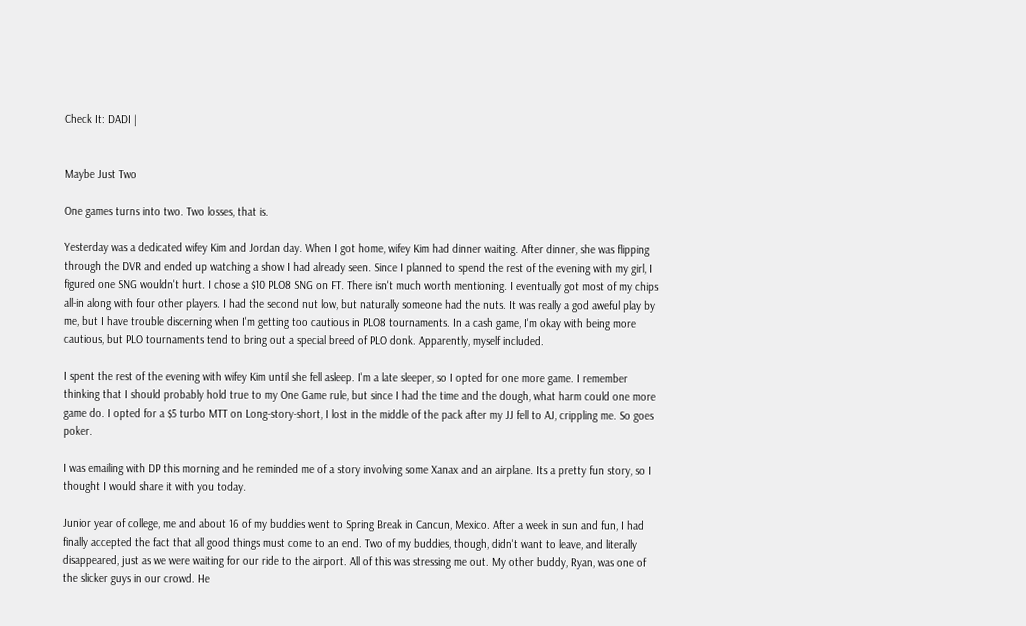Check It: DADI |


Maybe Just Two

One games turns into two. Two losses, that is.

Yesterday was a dedicated wifey Kim and Jordan day. When I got home, wifey Kim had dinner waiting. After dinner, she was flipping through the DVR and ended up watching a show I had already seen. Since I planned to spend the rest of the evening with my girl, I figured one SNG wouldn't hurt. I chose a $10 PLO8 SNG on FT. There isn't much worth mentioning. I eventually got most of my chips all-in along with four other players. I had the second nut low, but naturally someone had the nuts. It was really a god aweful play by me, but I have trouble discerning when I'm getting too cautious in PLO8 tournaments. In a cash game, I'm okay with being more cautious, but PLO tournaments tend to bring out a special breed of PLO donk. Apparently, myself included.

I spent the rest of the evening with wifey Kim until she fell asleep. I'm a late sleeper, so I opted for one more game. I remember thinking that I should probably hold true to my One Game rule, but since I had the time and the dough, what harm could one more game do. I opted for a $5 turbo MTT on Long-story-short, I lost in the middle of the pack after my JJ fell to AJ, crippling me. So goes poker.

I was emailing with DP this morning and he reminded me of a story involving some Xanax and an airplane. Its a pretty fun story, so I thought I would share it with you today.

Junior year of college, me and about 16 of my buddies went to Spring Break in Cancun, Mexico. After a week in sun and fun, I had finally accepted the fact that all good things must come to an end. Two of my buddies, though, didn't want to leave, and literally disappeared, just as we were waiting for our ride to the airport. All of this was stressing me out. My other buddy, Ryan, was one of the slicker guys in our crowd. He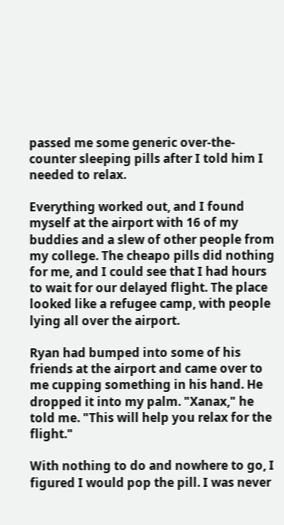passed me some generic over-the-counter sleeping pills after I told him I needed to relax.

Everything worked out, and I found myself at the airport with 16 of my buddies and a slew of other people from my college. The cheapo pills did nothing for me, and I could see that I had hours to wait for our delayed flight. The place looked like a refugee camp, with people lying all over the airport.

Ryan had bumped into some of his friends at the airport and came over to me cupping something in his hand. He dropped it into my palm. "Xanax," he told me. "This will help you relax for the flight."

With nothing to do and nowhere to go, I figured I would pop the pill. I was never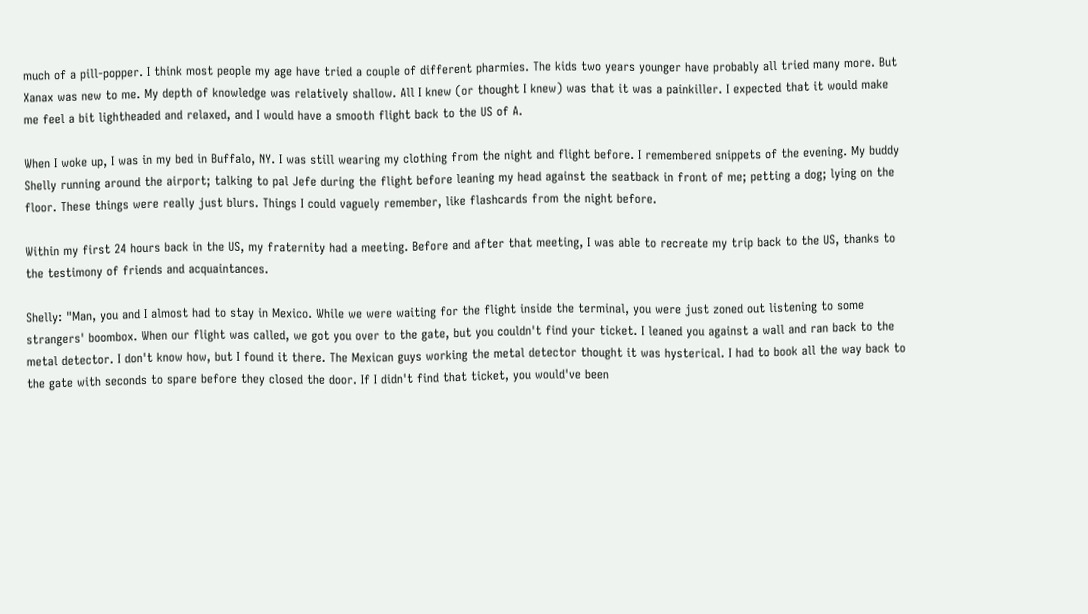much of a pill-popper. I think most people my age have tried a couple of different pharmies. The kids two years younger have probably all tried many more. But Xanax was new to me. My depth of knowledge was relatively shallow. All I knew (or thought I knew) was that it was a painkiller. I expected that it would make me feel a bit lightheaded and relaxed, and I would have a smooth flight back to the US of A.

When I woke up, I was in my bed in Buffalo, NY. I was still wearing my clothing from the night and flight before. I remembered snippets of the evening. My buddy Shelly running around the airport; talking to pal Jefe during the flight before leaning my head against the seatback in front of me; petting a dog; lying on the floor. These things were really just blurs. Things I could vaguely remember, like flashcards from the night before.

Within my first 24 hours back in the US, my fraternity had a meeting. Before and after that meeting, I was able to recreate my trip back to the US, thanks to the testimony of friends and acquaintances.

Shelly: "Man, you and I almost had to stay in Mexico. While we were waiting for the flight inside the terminal, you were just zoned out listening to some strangers' boombox. When our flight was called, we got you over to the gate, but you couldn't find your ticket. I leaned you against a wall and ran back to the metal detector. I don't know how, but I found it there. The Mexican guys working the metal detector thought it was hysterical. I had to book all the way back to the gate with seconds to spare before they closed the door. If I didn't find that ticket, you would've been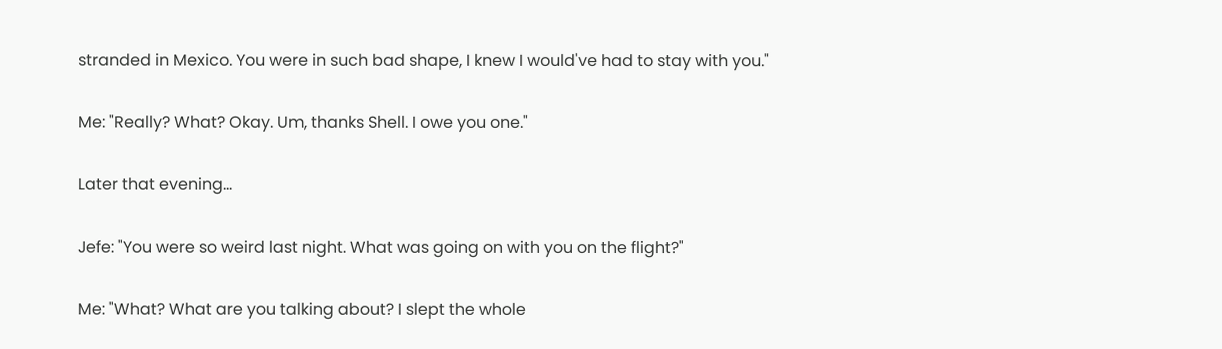stranded in Mexico. You were in such bad shape, I knew I would've had to stay with you."

Me: "Really? What? Okay. Um, thanks Shell. I owe you one."

Later that evening...

Jefe: "You were so weird last night. What was going on with you on the flight?"

Me: "What? What are you talking about? I slept the whole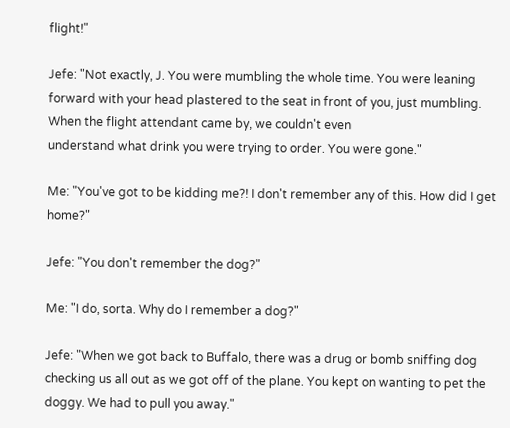flight!"

Jefe: "Not exactly, J. You were mumbling the whole time. You were leaning forward with your head plastered to the seat in front of you, just mumbling. When the flight attendant came by, we couldn't even
understand what drink you were trying to order. You were gone."

Me: "You've got to be kidding me?! I don't remember any of this. How did I get home?"

Jefe: "You don't remember the dog?"

Me: "I do, sorta. Why do I remember a dog?"

Jefe: "When we got back to Buffalo, there was a drug or bomb sniffing dog checking us all out as we got off of the plane. You kept on wanting to pet the doggy. We had to pull you away."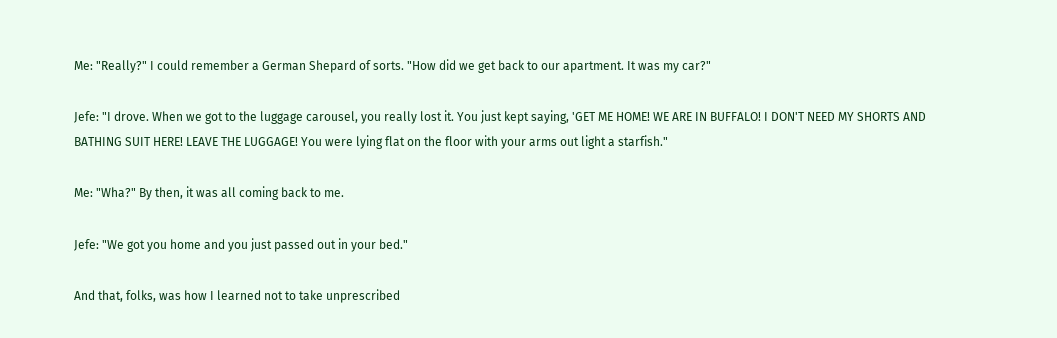Me: "Really?" I could remember a German Shepard of sorts. "How did we get back to our apartment. It was my car?"

Jefe: "I drove. When we got to the luggage carousel, you really lost it. You just kept saying, 'GET ME HOME! WE ARE IN BUFFALO! I DON'T NEED MY SHORTS AND BATHING SUIT HERE! LEAVE THE LUGGAGE! You were lying flat on the floor with your arms out light a starfish."

Me: "Wha?" By then, it was all coming back to me.

Jefe: "We got you home and you just passed out in your bed."

And that, folks, was how I learned not to take unprescribed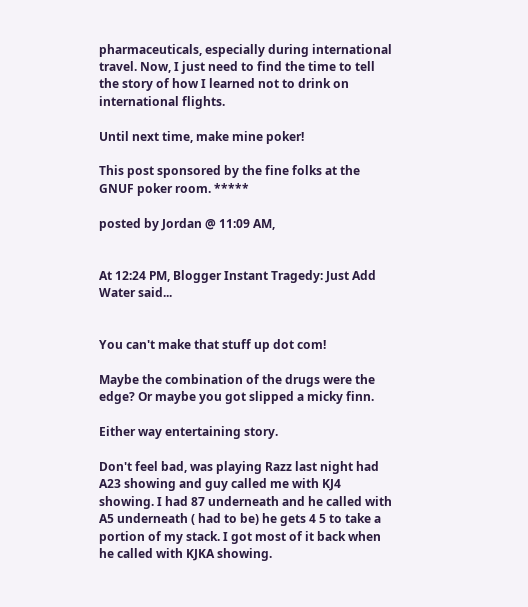pharmaceuticals, especially during international travel. Now, I just need to find the time to tell the story of how I learned not to drink on international flights.

Until next time, make mine poker!

This post sponsored by the fine folks at the GNUF poker room. *****

posted by Jordan @ 11:09 AM,


At 12:24 PM, Blogger Instant Tragedy: Just Add Water said...


You can't make that stuff up dot com!

Maybe the combination of the drugs were the edge? Or maybe you got slipped a micky finn.

Either way entertaining story.

Don't feel bad, was playing Razz last night had A23 showing and guy called me with KJ4 showing. I had 87 underneath and he called with A5 underneath ( had to be) he gets 4 5 to take a portion of my stack. I got most of it back when he called with KJKA showing.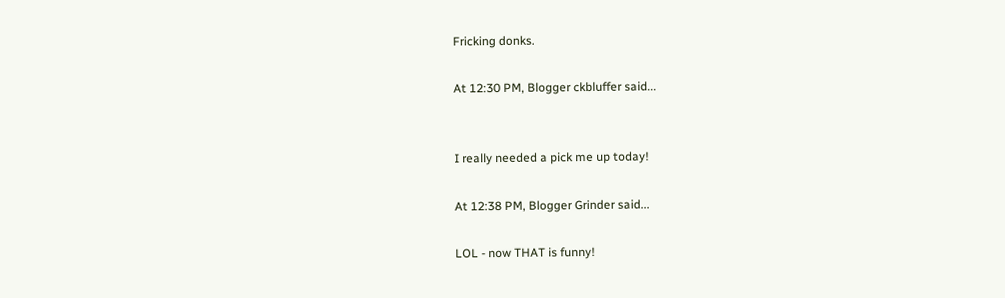Fricking donks.

At 12:30 PM, Blogger ckbluffer said...


I really needed a pick me up today!

At 12:38 PM, Blogger Grinder said...

LOL - now THAT is funny!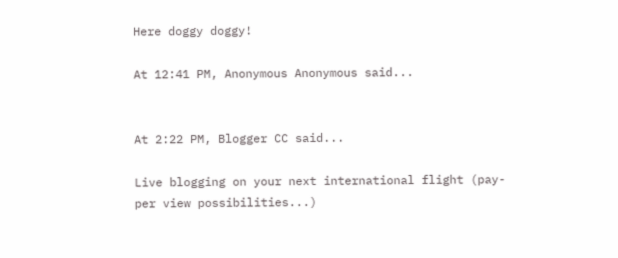Here doggy doggy!

At 12:41 PM, Anonymous Anonymous said...


At 2:22 PM, Blogger CC said...

Live blogging on your next international flight (pay-per view possibilities...)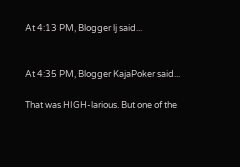At 4:13 PM, Blogger lj said...


At 4:35 PM, Blogger KajaPoker said...

That was HIGH-larious. But one of the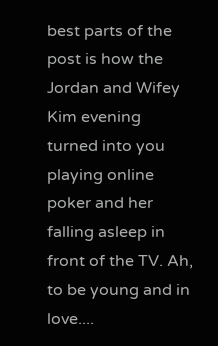best parts of the post is how the Jordan and Wifey Kim evening turned into you playing online poker and her falling asleep in front of the TV. Ah, to be young and in love....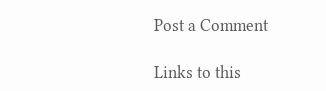Post a Comment

Links to this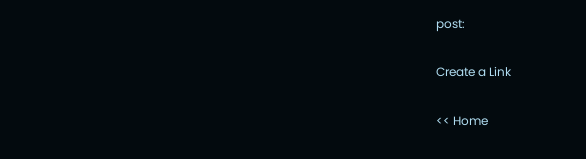post:

Create a Link

<< Home